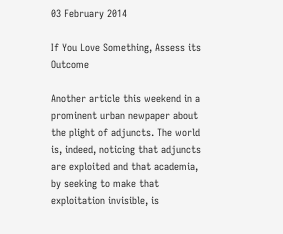03 February 2014

If You Love Something, Assess its Outcome

Another article this weekend in a prominent urban newpaper about the plight of adjuncts. The world is, indeed, noticing that adjuncts are exploited and that academia, by seeking to make that exploitation invisible, is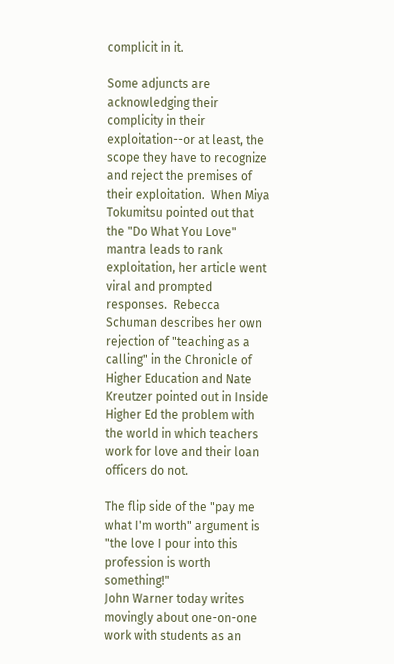complicit in it.

Some adjuncts are acknowledging their complicity in their exploitation--or at least, the scope they have to recognize and reject the premises of their exploitation.  When Miya Tokumitsu pointed out that the "Do What You Love" mantra leads to rank exploitation, her article went viral and prompted responses.  Rebecca Schuman describes her own rejection of "teaching as a calling" in the Chronicle of Higher Education and Nate Kreutzer pointed out in Inside Higher Ed the problem with the world in which teachers work for love and their loan officers do not.

The flip side of the "pay me what I'm worth" argument is "the love I pour into this profession is worth something!"
John Warner today writes movingly about one-on-one work with students as an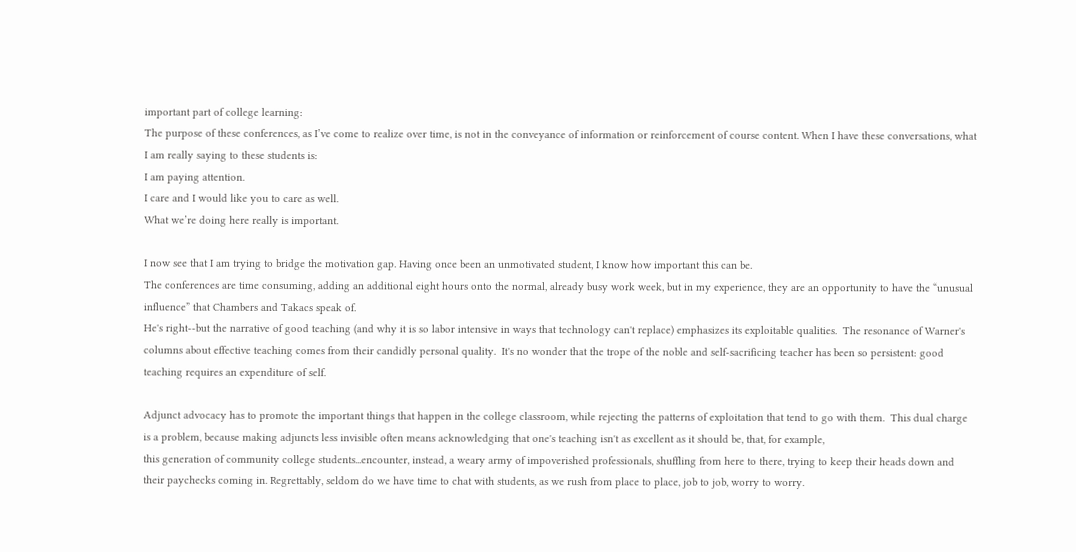important part of college learning:
The purpose of these conferences, as I’ve come to realize over time, is not in the conveyance of information or reinforcement of course content. When I have these conversations, what I am really saying to these students is:
I am paying attention.
I care and I would like you to care as well.
What we’re doing here really is important.

I now see that I am trying to bridge the motivation gap. Having once been an unmotivated student, I know how important this can be.
The conferences are time consuming, adding an additional eight hours onto the normal, already busy work week, but in my experience, they are an opportunity to have the “unusual influence” that Chambers and Takacs speak of.
He's right--but the narrative of good teaching (and why it is so labor intensive in ways that technology can't replace) emphasizes its exploitable qualities.  The resonance of Warner's columns about effective teaching comes from their candidly personal quality.  It's no wonder that the trope of the noble and self-sacrificing teacher has been so persistent: good teaching requires an expenditure of self.

Adjunct advocacy has to promote the important things that happen in the college classroom, while rejecting the patterns of exploitation that tend to go with them.  This dual charge is a problem, because making adjuncts less invisible often means acknowledging that one's teaching isn't as excellent as it should be, that, for example,
this generation of community college students...encounter, instead, a weary army of impoverished professionals, shuffling from here to there, trying to keep their heads down and their paychecks coming in. Regrettably, seldom do we have time to chat with students, as we rush from place to place, job to job, worry to worry.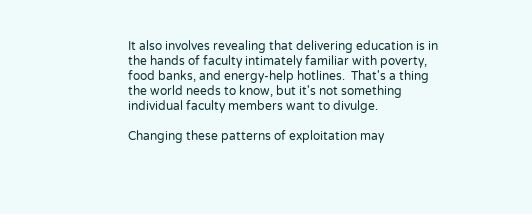It also involves revealing that delivering education is in the hands of faculty intimately familiar with poverty, food banks, and energy-help hotlines.  That's a thing the world needs to know, but it's not something individual faculty members want to divulge.

Changing these patterns of exploitation may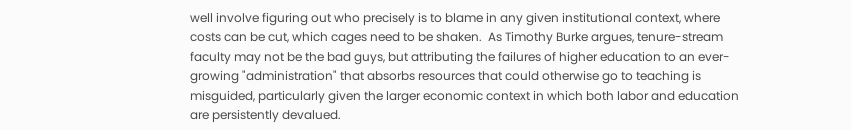well involve figuring out who precisely is to blame in any given institutional context, where costs can be cut, which cages need to be shaken.  As Timothy Burke argues, tenure-stream faculty may not be the bad guys, but attributing the failures of higher education to an ever-growing "administration" that absorbs resources that could otherwise go to teaching is misguided, particularly given the larger economic context in which both labor and education are persistently devalued.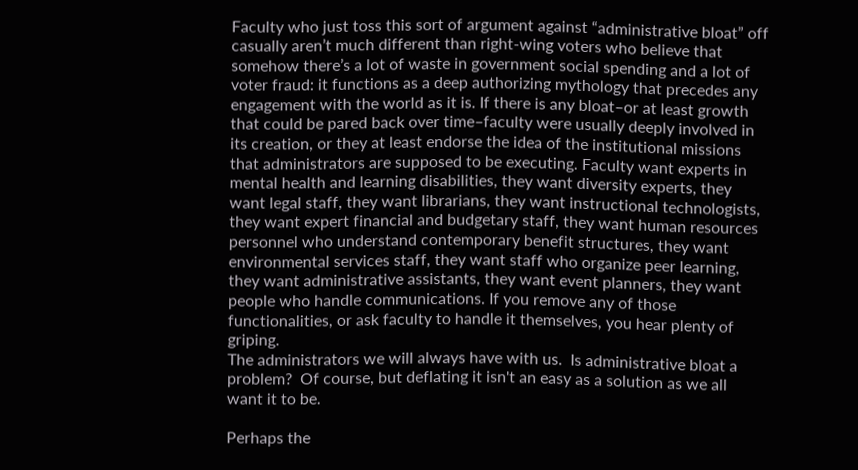Faculty who just toss this sort of argument against “administrative bloat” off casually aren’t much different than right-wing voters who believe that somehow there’s a lot of waste in government social spending and a lot of voter fraud: it functions as a deep authorizing mythology that precedes any engagement with the world as it is. If there is any bloat–or at least growth that could be pared back over time–faculty were usually deeply involved in its creation, or they at least endorse the idea of the institutional missions that administrators are supposed to be executing. Faculty want experts in mental health and learning disabilities, they want diversity experts, they want legal staff, they want librarians, they want instructional technologists, they want expert financial and budgetary staff, they want human resources personnel who understand contemporary benefit structures, they want environmental services staff, they want staff who organize peer learning, they want administrative assistants, they want event planners, they want people who handle communications. If you remove any of those functionalities, or ask faculty to handle it themselves, you hear plenty of griping.
The administrators we will always have with us.  Is administrative bloat a problem?  Of course, but deflating it isn't an easy as a solution as we all want it to be.

Perhaps the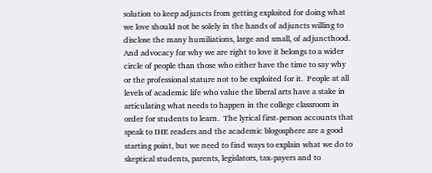solution to keep adjuncts from getting exploited for doing what we love should not be solely in the hands of adjuncts willing to disclose the many humiliations, large and small, of adjuncthood.  And advocacy for why we are right to love it belongs to a wider circle of people than those who either have the time to say why or the professional stature not to be exploited for it.  People at all levels of academic life who value the liberal arts have a stake in articulating what needs to happen in the college classroom in order for students to learn.  The lyrical first-person accounts that speak to IHE readers and the academic blogosphere are a good starting point, but we need to find ways to explain what we do to skeptical students, parents, legislators, tax-payers and to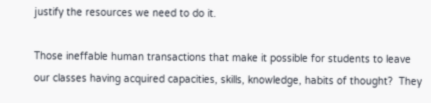justify the resources we need to do it.

Those ineffable human transactions that make it possible for students to leave our classes having acquired capacities, skills, knowledge, habits of thought?  They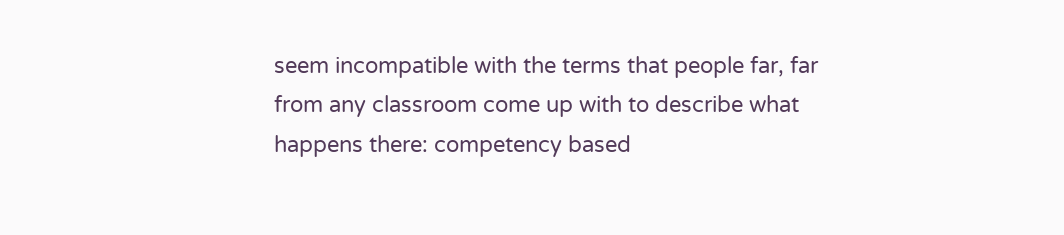seem incompatible with the terms that people far, far from any classroom come up with to describe what happens there: competency based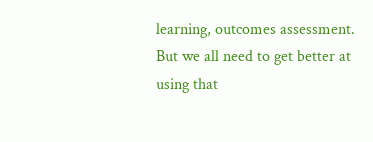learning, outcomes assessment.  But we all need to get better at using that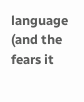language (and the fears it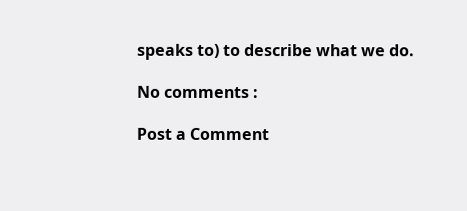speaks to) to describe what we do.

No comments :

Post a Comment